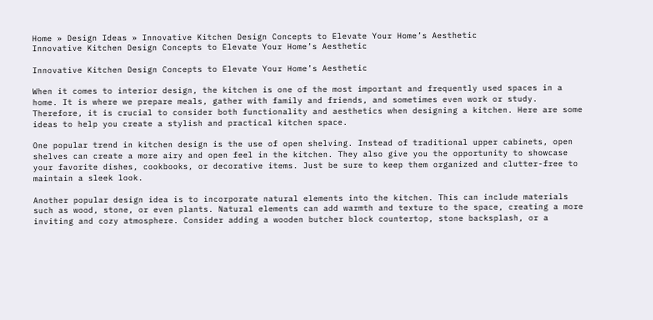Home » Design Ideas » Innovative Kitchen Design Concepts to Elevate Your Home’s Aesthetic
Innovative Kitchen Design Concepts to Elevate Your Home’s Aesthetic

Innovative Kitchen Design Concepts to Elevate Your Home’s Aesthetic

When it comes to interior design, the kitchen is one of the most important and frequently used spaces in a home. It is where we prepare meals, gather with family and friends, and sometimes even work or study. Therefore, it is crucial to consider both functionality and aesthetics when designing a kitchen. Here are some ideas to help you create a stylish and practical kitchen space.

One popular trend in kitchen design is the use of open shelving. Instead of traditional upper cabinets, open shelves can create a more airy and open feel in the kitchen. They also give you the opportunity to showcase your favorite dishes, cookbooks, or decorative items. Just be sure to keep them organized and clutter-free to maintain a sleek look.

Another popular design idea is to incorporate natural elements into the kitchen. This can include materials such as wood, stone, or even plants. Natural elements can add warmth and texture to the space, creating a more inviting and cozy atmosphere. Consider adding a wooden butcher block countertop, stone backsplash, or a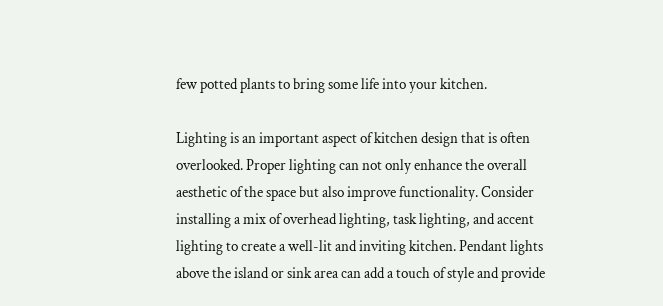few potted plants to bring some life into your kitchen.

Lighting is an important aspect of kitchen design that is often overlooked. Proper lighting can not only enhance the overall aesthetic of the space but also improve functionality. Consider installing a mix of overhead lighting, task lighting, and accent lighting to create a well-lit and inviting kitchen. Pendant lights above the island or sink area can add a touch of style and provide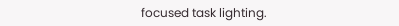focused task lighting.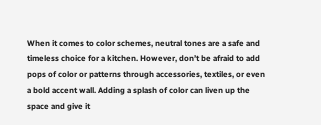When it comes to color schemes, neutral tones are a safe and timeless choice for a kitchen. However, don’t be afraid to add pops of color or patterns through accessories, textiles, or even a bold accent wall. Adding a splash of color can liven up the space and give it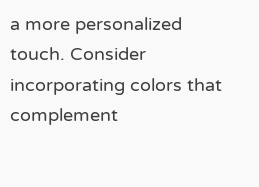a more personalized touch. Consider incorporating colors that complement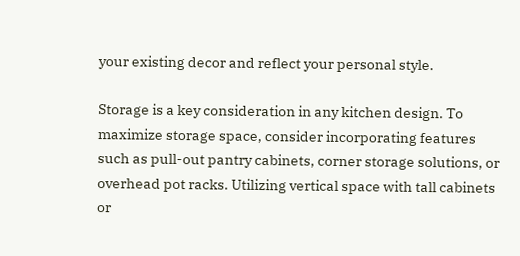your existing decor and reflect your personal style.

Storage is a key consideration in any kitchen design. To maximize storage space, consider incorporating features such as pull-out pantry cabinets, corner storage solutions, or overhead pot racks. Utilizing vertical space with tall cabinets or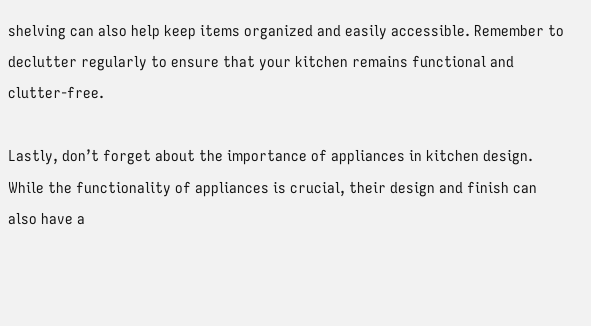shelving can also help keep items organized and easily accessible. Remember to declutter regularly to ensure that your kitchen remains functional and clutter-free.

Lastly, don’t forget about the importance of appliances in kitchen design. While the functionality of appliances is crucial, their design and finish can also have a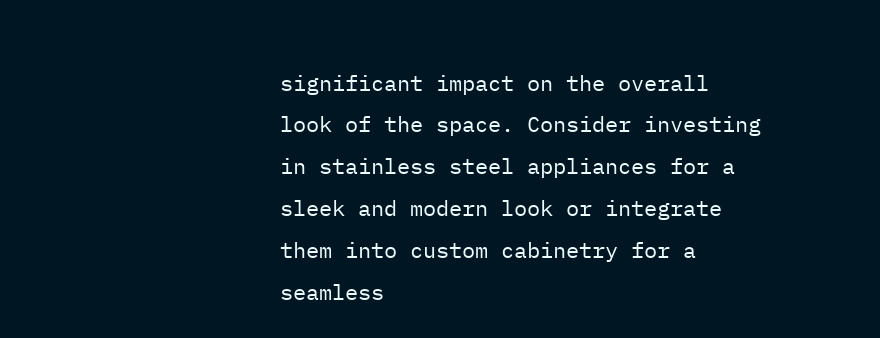significant impact on the overall look of the space. Consider investing in stainless steel appliances for a sleek and modern look or integrate them into custom cabinetry for a seamless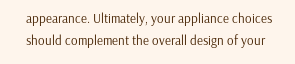appearance. Ultimately, your appliance choices should complement the overall design of your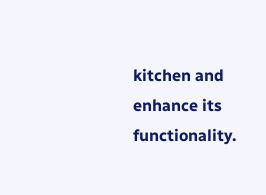kitchen and enhance its functionality.